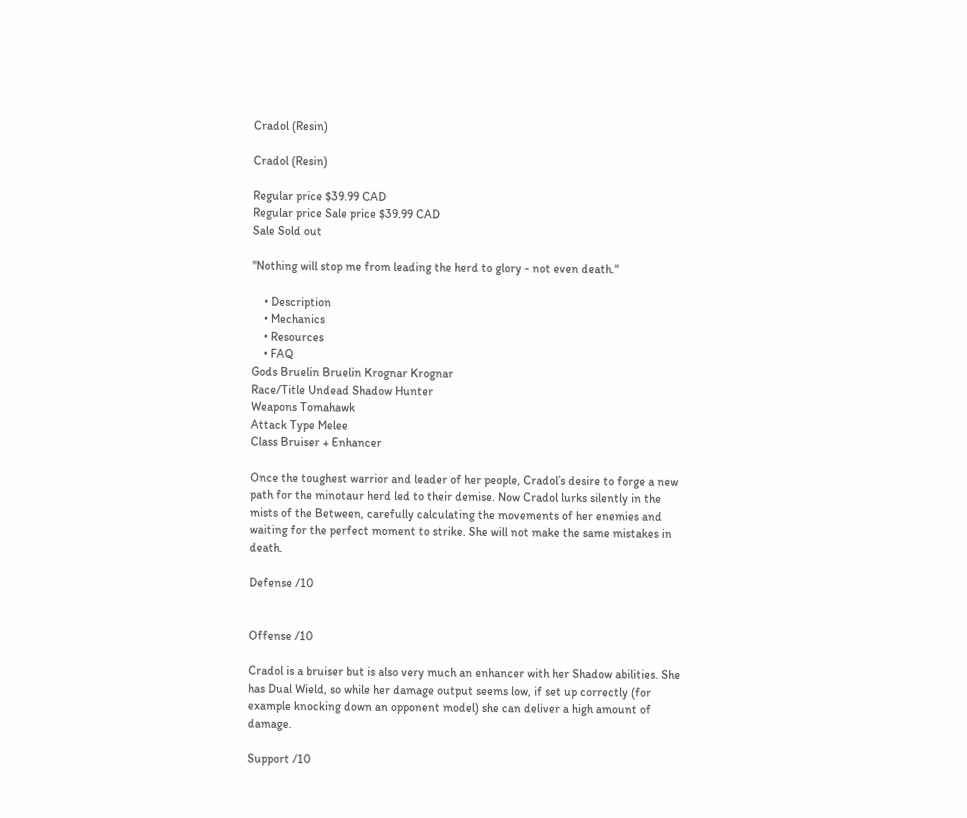Cradol (Resin)

Cradol (Resin)

Regular price $39.99 CAD
Regular price Sale price $39.99 CAD
Sale Sold out

"Nothing will stop me from leading the herd to glory - not even death."

    • Description
    • Mechanics
    • Resources
    • FAQ
Gods Bruelin Bruelin Krognar Krognar
Race/Title Undead Shadow Hunter
Weapons Tomahawk
Attack Type Melee
Class Bruiser + Enhancer

Once the toughest warrior and leader of her people, Cradol’s desire to forge a new path for the minotaur herd led to their demise. Now Cradol lurks silently in the mists of the Between, carefully calculating the movements of her enemies and waiting for the perfect moment to strike. She will not make the same mistakes in death.

Defense /10


Offense /10

Cradol is a bruiser but is also very much an enhancer with her Shadow abilities. She has Dual Wield, so while her damage output seems low, if set up correctly (for example knocking down an opponent model) she can deliver a high amount of damage.

Support /10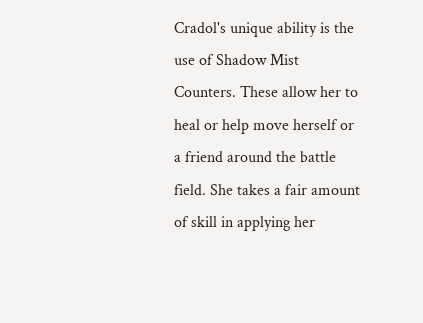Cradol's unique ability is the use of Shadow Mist Counters. These allow her to heal or help move herself or a friend around the battle field. She takes a fair amount of skill in applying her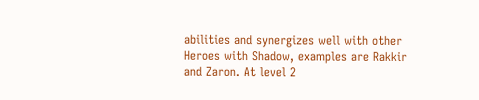abilities and synergizes well with other Heroes with Shadow, examples are Rakkir and Zaron. At level 2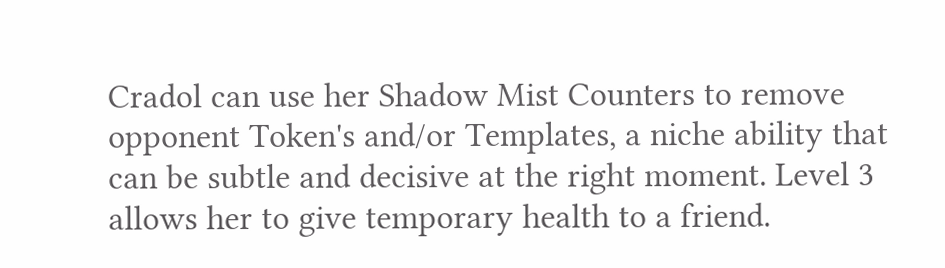Cradol can use her Shadow Mist Counters to remove opponent Token's and/or Templates, a niche ability that can be subtle and decisive at the right moment. Level 3 allows her to give temporary health to a friend.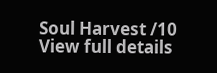Soul Harvest /10
View full details